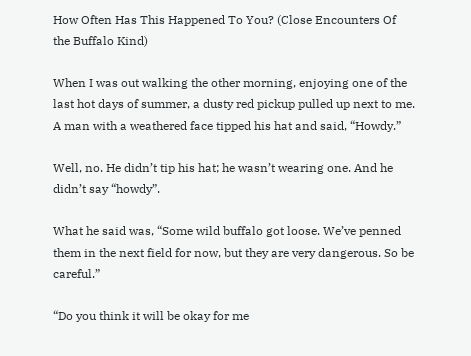How Often Has This Happened To You? (Close Encounters Of the Buffalo Kind)

When I was out walking the other morning, enjoying one of the last hot days of summer, a dusty red pickup pulled up next to me. A man with a weathered face tipped his hat and said, “Howdy.”

Well, no. He didn’t tip his hat; he wasn’t wearing one. And he didn’t say “howdy”.

What he said was, “Some wild buffalo got loose. We’ve penned them in the next field for now, but they are very dangerous. So be careful.”

“Do you think it will be okay for me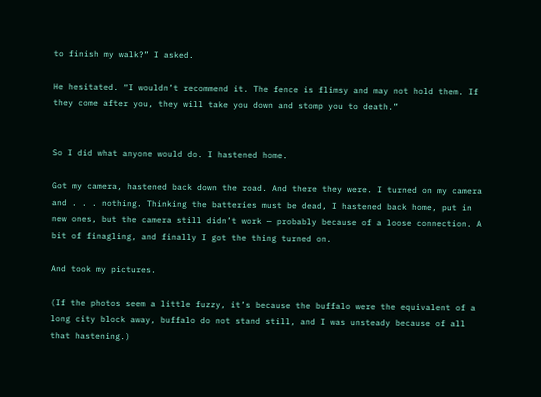to finish my walk?” I asked.

He hesitated. “I wouldn’t recommend it. The fence is flimsy and may not hold them. If they come after you, they will take you down and stomp you to death.”


So I did what anyone would do. I hastened home.

Got my camera, hastened back down the road. And there they were. I turned on my camera and . . . nothing. Thinking the batteries must be dead, I hastened back home, put in new ones, but the camera still didn’t work — probably because of a loose connection. A bit of finagling, and finally I got the thing turned on.

And took my pictures.

(If the photos seem a little fuzzy, it’s because the buffalo were the equivalent of a long city block away, buffalo do not stand still, and I was unsteady because of all that hastening.)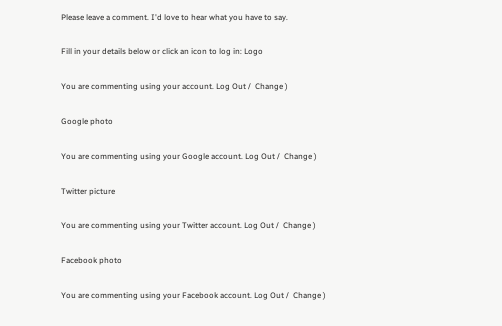Please leave a comment. I'd love to hear what you have to say.

Fill in your details below or click an icon to log in: Logo

You are commenting using your account. Log Out /  Change )

Google photo

You are commenting using your Google account. Log Out /  Change )

Twitter picture

You are commenting using your Twitter account. Log Out /  Change )

Facebook photo

You are commenting using your Facebook account. Log Out /  Change )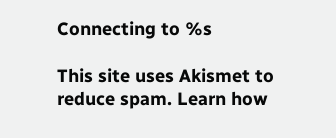Connecting to %s

This site uses Akismet to reduce spam. Learn how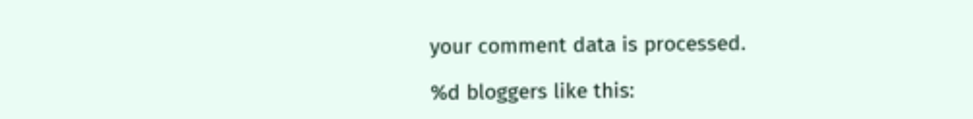your comment data is processed.

%d bloggers like this: